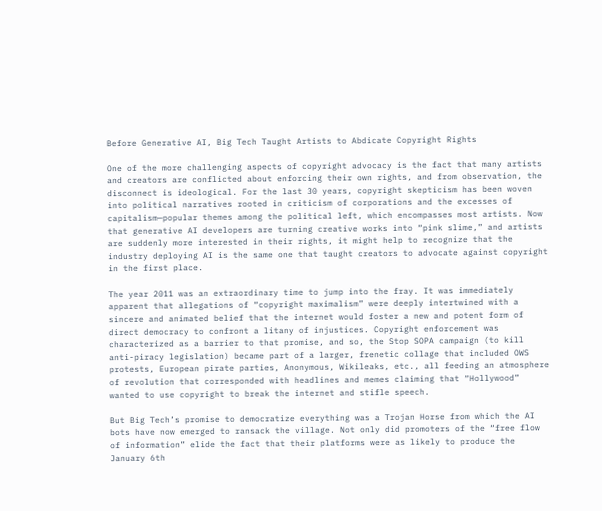Before Generative AI, Big Tech Taught Artists to Abdicate Copyright Rights

One of the more challenging aspects of copyright advocacy is the fact that many artists and creators are conflicted about enforcing their own rights, and from observation, the disconnect is ideological. For the last 30 years, copyright skepticism has been woven into political narratives rooted in criticism of corporations and the excesses of capitalism—popular themes among the political left, which encompasses most artists. Now that generative AI developers are turning creative works into “pink slime,” and artists are suddenly more interested in their rights, it might help to recognize that the industry deploying AI is the same one that taught creators to advocate against copyright in the first place.

The year 2011 was an extraordinary time to jump into the fray. It was immediately apparent that allegations of “copyright maximalism” were deeply intertwined with a sincere and animated belief that the internet would foster a new and potent form of direct democracy to confront a litany of injustices. Copyright enforcement was characterized as a barrier to that promise, and so, the Stop SOPA campaign (to kill anti-piracy legislation) became part of a larger, frenetic collage that included OWS protests, European pirate parties, Anonymous, Wikileaks, etc., all feeding an atmosphere of revolution that corresponded with headlines and memes claiming that “Hollywood” wanted to use copyright to break the internet and stifle speech.

But Big Tech’s promise to democratize everything was a Trojan Horse from which the AI bots have now emerged to ransack the village. Not only did promoters of the “free flow of information” elide the fact that their platforms were as likely to produce the January 6th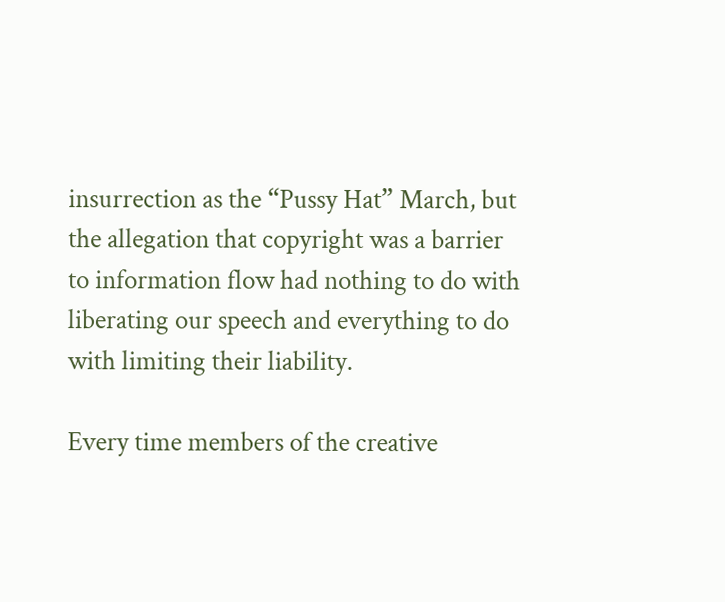insurrection as the “Pussy Hat” March, but the allegation that copyright was a barrier to information flow had nothing to do with liberating our speech and everything to do with limiting their liability.

Every time members of the creative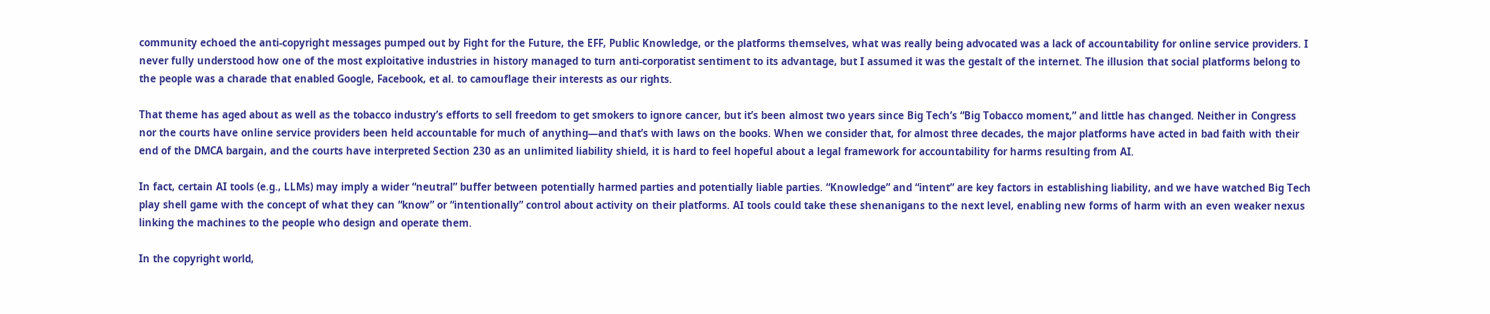community echoed the anti-copyright messages pumped out by Fight for the Future, the EFF, Public Knowledge, or the platforms themselves, what was really being advocated was a lack of accountability for online service providers. I never fully understood how one of the most exploitative industries in history managed to turn anti-corporatist sentiment to its advantage, but I assumed it was the gestalt of the internet. The illusion that social platforms belong to the people was a charade that enabled Google, Facebook, et al. to camouflage their interests as our rights.

That theme has aged about as well as the tobacco industry’s efforts to sell freedom to get smokers to ignore cancer, but it’s been almost two years since Big Tech’s “Big Tobacco moment,” and little has changed. Neither in Congress nor the courts have online service providers been held accountable for much of anything—and that’s with laws on the books. When we consider that, for almost three decades, the major platforms have acted in bad faith with their end of the DMCA bargain, and the courts have interpreted Section 230 as an unlimited liability shield, it is hard to feel hopeful about a legal framework for accountability for harms resulting from AI.

In fact, certain AI tools (e.g., LLMs) may imply a wider “neutral” buffer between potentially harmed parties and potentially liable parties. “Knowledge” and “intent” are key factors in establishing liability, and we have watched Big Tech play shell game with the concept of what they can “know” or “intentionally” control about activity on their platforms. AI tools could take these shenanigans to the next level, enabling new forms of harm with an even weaker nexus linking the machines to the people who design and operate them.

In the copyright world,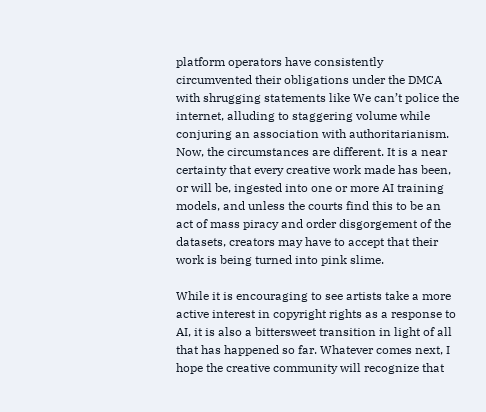platform operators have consistently circumvented their obligations under the DMCA with shrugging statements like We can’t police the internet, alluding to staggering volume while conjuring an association with authoritarianism. Now, the circumstances are different. It is a near certainty that every creative work made has been, or will be, ingested into one or more AI training models, and unless the courts find this to be an act of mass piracy and order disgorgement of the datasets, creators may have to accept that their work is being turned into pink slime.

While it is encouraging to see artists take a more active interest in copyright rights as a response to AI, it is also a bittersweet transition in light of all that has happened so far. Whatever comes next, I hope the creative community will recognize that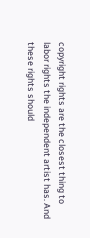copyright rights are the closest thing to labor rights the independent artist has. And these rights should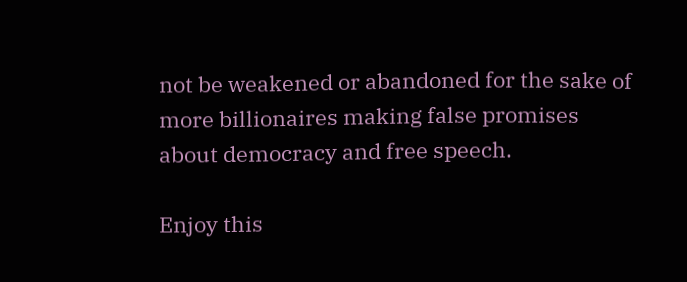not be weakened or abandoned for the sake of more billionaires making false promises about democracy and free speech.

Enjoy this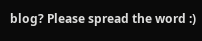blog? Please spread the word :)